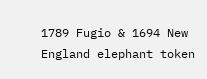1789 Fugio & 1694 New England elephant token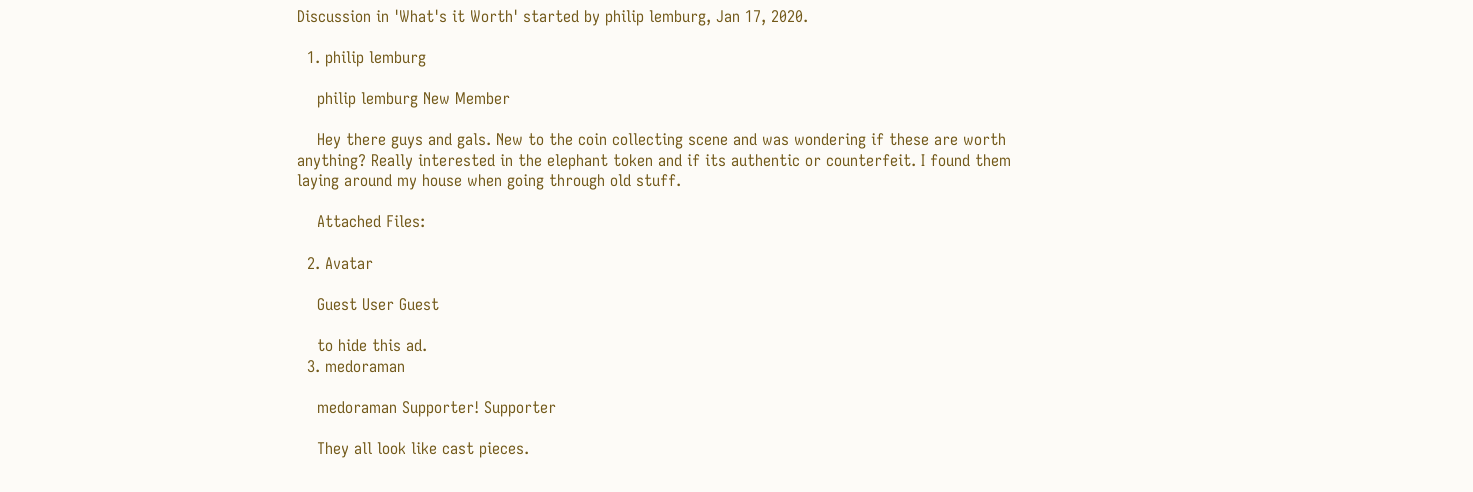Discussion in 'What's it Worth' started by philip lemburg, Jan 17, 2020.

  1. philip lemburg

    philip lemburg New Member

    Hey there guys and gals. New to the coin collecting scene and was wondering if these are worth anything? Really interested in the elephant token and if its authentic or counterfeit. I found them laying around my house when going through old stuff.

    Attached Files:

  2. Avatar

    Guest User Guest

    to hide this ad.
  3. medoraman

    medoraman Supporter! Supporter

    They all look like cast pieces.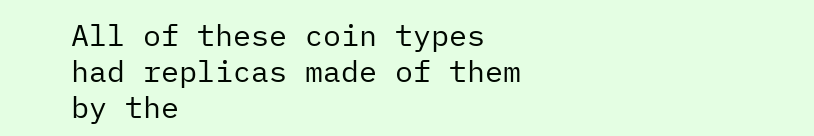All of these coin types had replicas made of them by the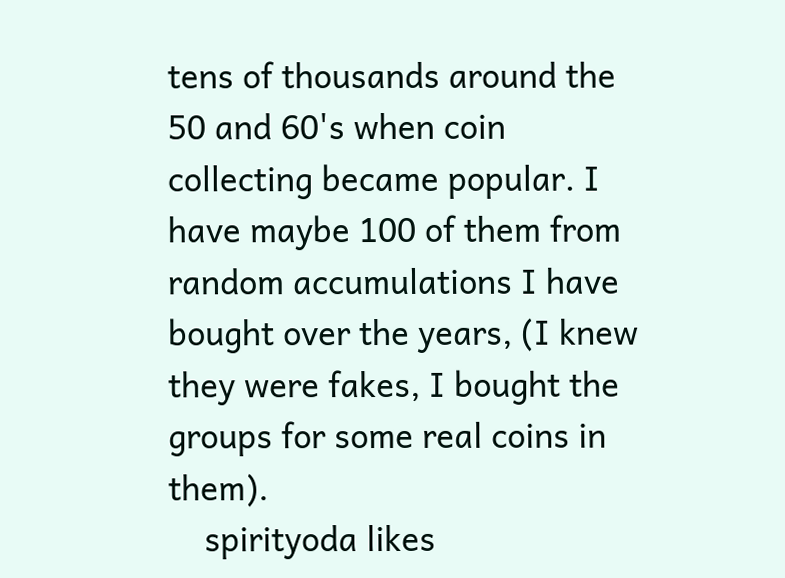tens of thousands around the 50 and 60's when coin collecting became popular. I have maybe 100 of them from random accumulations I have bought over the years, (I knew they were fakes, I bought the groups for some real coins in them).
    spirityoda likes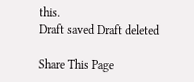this.
Draft saved Draft deleted

Share This Page